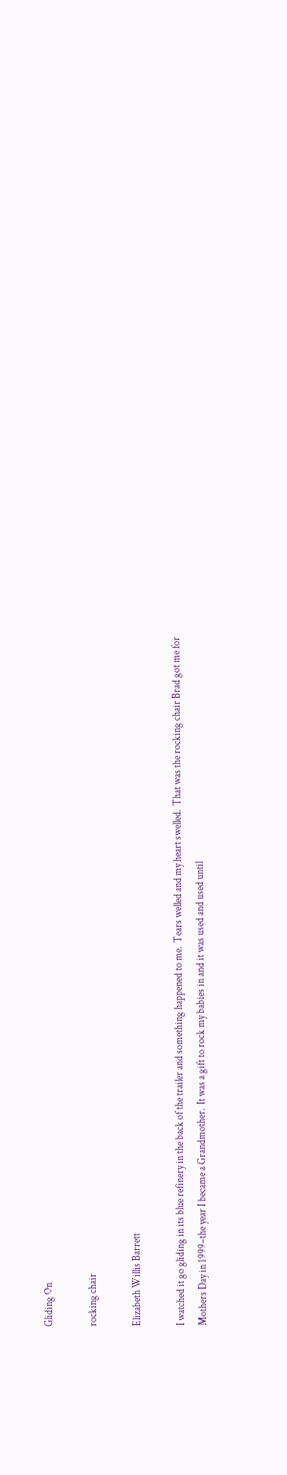Gliding On

rocking chair

Elizabeth Willis Barrett

I watched it go gliding in its blue refinery in the back of the trailer and something happened to me.  Tears welled and my heart swelled.  That was the rocking chair Brad got me for Mothers Day in 1999–the year I became a Grandmother.  It was a gift to rock my babies in and it was used and used until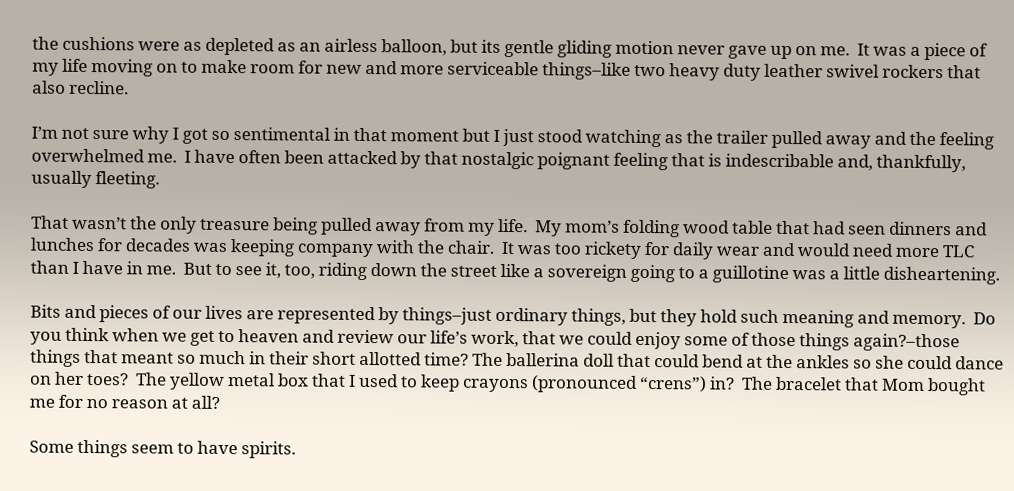the cushions were as depleted as an airless balloon, but its gentle gliding motion never gave up on me.  It was a piece of my life moving on to make room for new and more serviceable things–like two heavy duty leather swivel rockers that also recline.

I’m not sure why I got so sentimental in that moment but I just stood watching as the trailer pulled away and the feeling overwhelmed me.  I have often been attacked by that nostalgic poignant feeling that is indescribable and, thankfully, usually fleeting.

That wasn’t the only treasure being pulled away from my life.  My mom’s folding wood table that had seen dinners and lunches for decades was keeping company with the chair.  It was too rickety for daily wear and would need more TLC than I have in me.  But to see it, too, riding down the street like a sovereign going to a guillotine was a little disheartening.

Bits and pieces of our lives are represented by things–just ordinary things, but they hold such meaning and memory.  Do you think when we get to heaven and review our life’s work, that we could enjoy some of those things again?–those things that meant so much in their short allotted time? The ballerina doll that could bend at the ankles so she could dance on her toes?  The yellow metal box that I used to keep crayons (pronounced “crens”) in?  The bracelet that Mom bought me for no reason at all?

Some things seem to have spirits.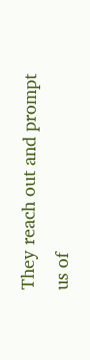They reach out and prompt us of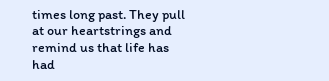times long past. They pull at our heartstrings and remind us that life has had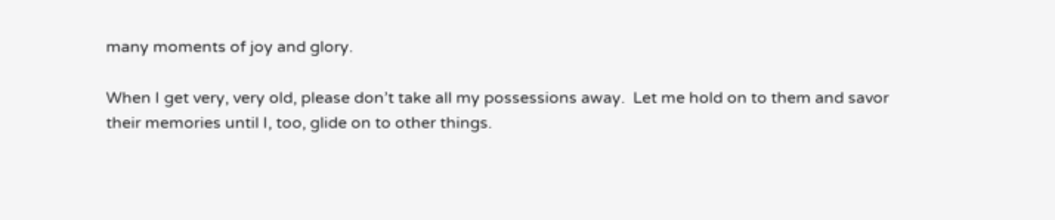many moments of joy and glory.

When I get very, very old, please don’t take all my possessions away.  Let me hold on to them and savor their memories until I, too, glide on to other things.